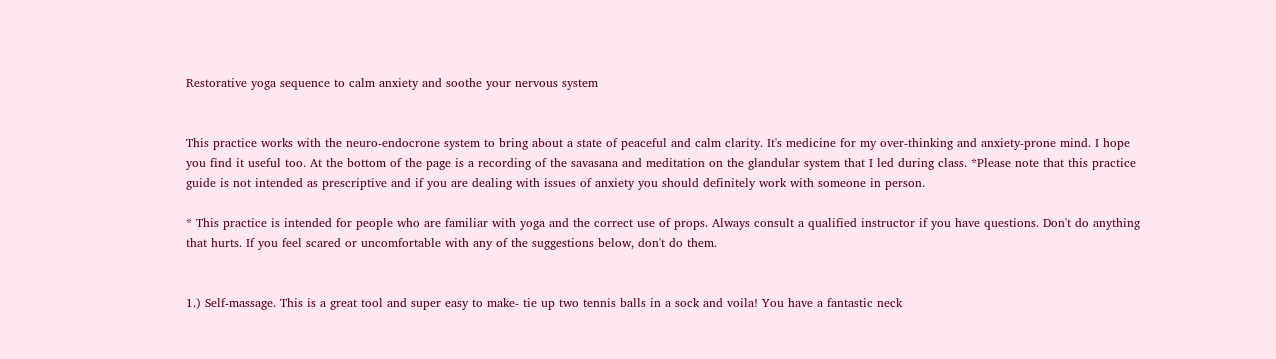Restorative yoga sequence to calm anxiety and soothe your nervous system


This practice works with the neuro-endocrone system to bring about a state of peaceful and calm clarity. It's medicine for my over-thinking and anxiety-prone mind. I hope you find it useful too. At the bottom of the page is a recording of the savasana and meditation on the glandular system that I led during class. *Please note that this practice guide is not intended as prescriptive and if you are dealing with issues of anxiety you should definitely work with someone in person.

* This practice is intended for people who are familiar with yoga and the correct use of props. Always consult a qualified instructor if you have questions. Don't do anything that hurts. If you feel scared or uncomfortable with any of the suggestions below, don't do them.


1.) Self-massage. This is a great tool and super easy to make- tie up two tennis balls in a sock and voila! You have a fantastic neck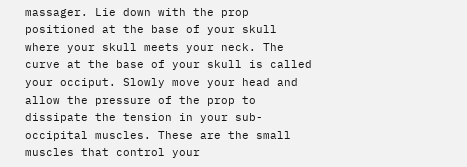massager. Lie down with the prop positioned at the base of your skull where your skull meets your neck. The curve at the base of your skull is called your occiput. Slowly move your head and allow the pressure of the prop to dissipate the tension in your sub-occipital muscles. These are the small muscles that control your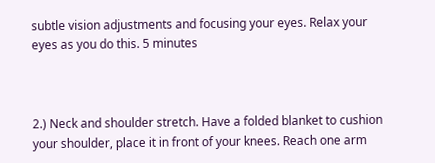subtle vision adjustments and focusing your eyes. Relax your eyes as you do this. 5 minutes



2.) Neck and shoulder stretch. Have a folded blanket to cushion your shoulder, place it in front of your knees. Reach one arm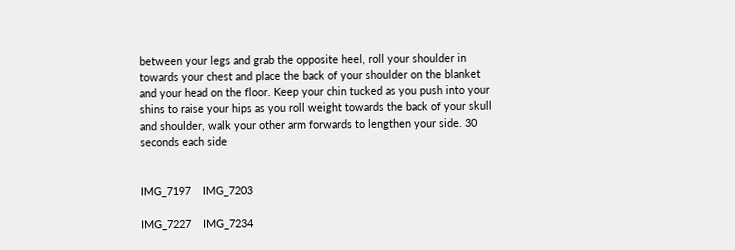between your legs and grab the opposite heel, roll your shoulder in towards your chest and place the back of your shoulder on the blanket and your head on the floor. Keep your chin tucked as you push into your shins to raise your hips as you roll weight towards the back of your skull and shoulder, walk your other arm forwards to lengthen your side. 30 seconds each side


IMG_7197    IMG_7203

IMG_7227    IMG_7234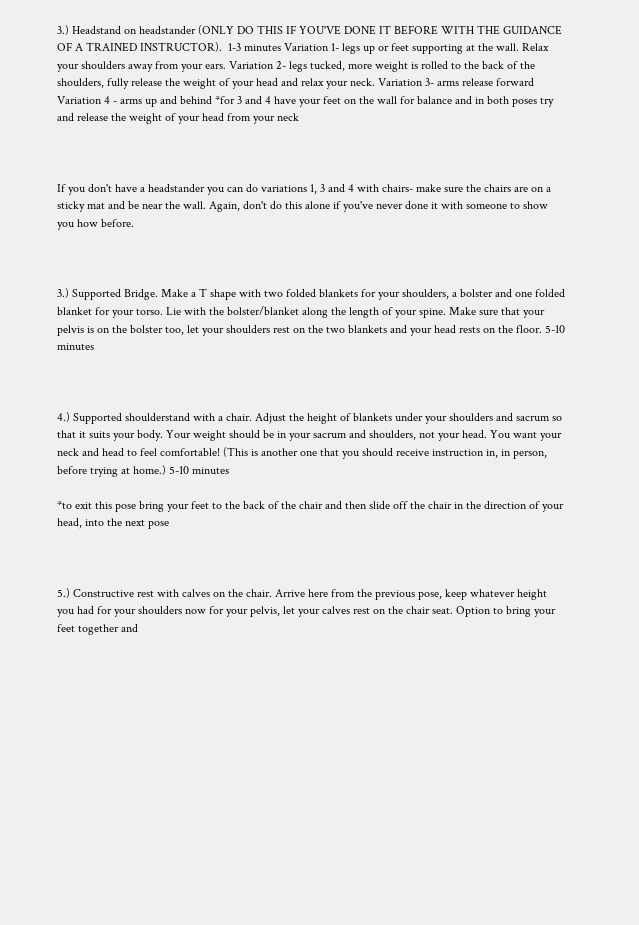3.) Headstand on headstander (ONLY DO THIS IF YOU'VE DONE IT BEFORE WITH THE GUIDANCE OF A TRAINED INSTRUCTOR).  1-3 minutes Variation 1- legs up or feet supporting at the wall. Relax your shoulders away from your ears. Variation 2- legs tucked, more weight is rolled to the back of the shoulders, fully release the weight of your head and relax your neck. Variation 3- arms release forward Variation 4 - arms up and behind *for 3 and 4 have your feet on the wall for balance and in both poses try and release the weight of your head from your neck



If you don't have a headstander you can do variations 1, 3 and 4 with chairs- make sure the chairs are on a sticky mat and be near the wall. Again, don't do this alone if you've never done it with someone to show you how before.



3.) Supported Bridge. Make a T shape with two folded blankets for your shoulders, a bolster and one folded blanket for your torso. Lie with the bolster/blanket along the length of your spine. Make sure that your pelvis is on the bolster too, let your shoulders rest on the two blankets and your head rests on the floor. 5-10 minutes



4.) Supported shoulderstand with a chair. Adjust the height of blankets under your shoulders and sacrum so that it suits your body. Your weight should be in your sacrum and shoulders, not your head. You want your neck and head to feel comfortable! (This is another one that you should receive instruction in, in person, before trying at home.) 5-10 minutes

*to exit this pose bring your feet to the back of the chair and then slide off the chair in the direction of your head, into the next pose



5.) Constructive rest with calves on the chair. Arrive here from the previous pose, keep whatever height you had for your shoulders now for your pelvis, let your calves rest on the chair seat. Option to bring your feet together and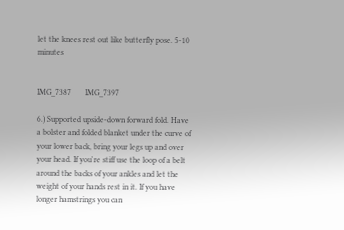let the knees rest out like butterfly pose. 5-10 minutes


IMG_7387       IMG_7397

6.) Supported upside-down forward fold. Have a bolster and folded blanket under the curve of your lower back, bring your legs up and over your head. If you're stiff use the loop of a belt around the backs of your ankles and let the weight of your hands rest in it. If you have longer hamstrings you can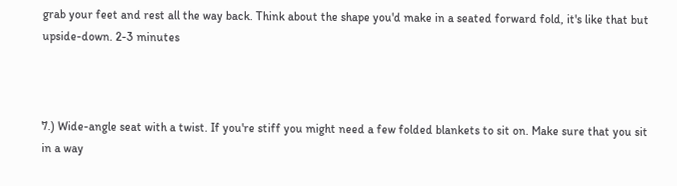grab your feet and rest all the way back. Think about the shape you'd make in a seated forward fold, it's like that but upside-down. 2-3 minutes



7.) Wide-angle seat with a twist. If you're stiff you might need a few folded blankets to sit on. Make sure that you sit in a way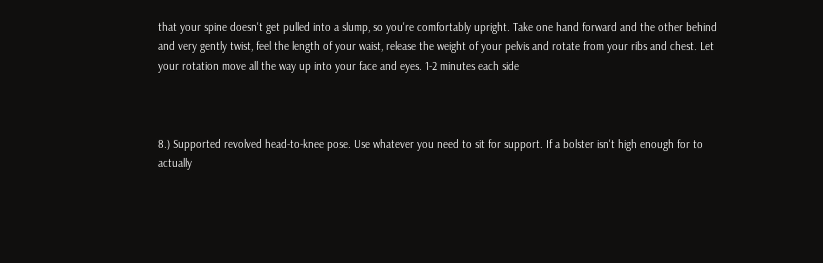that your spine doesn't get pulled into a slump, so you're comfortably upright. Take one hand forward and the other behind and very gently twist, feel the length of your waist, release the weight of your pelvis and rotate from your ribs and chest. Let your rotation move all the way up into your face and eyes. 1-2 minutes each side



8.) Supported revolved head-to-knee pose. Use whatever you need to sit for support. If a bolster isn't high enough for to actually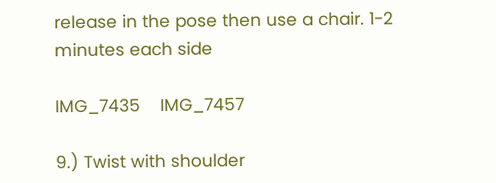release in the pose then use a chair. 1-2 minutes each side

IMG_7435    IMG_7457

9.) Twist with shoulder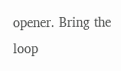opener. Bring the loop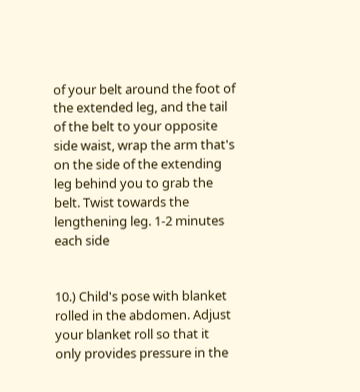of your belt around the foot of the extended leg, and the tail of the belt to your opposite side waist, wrap the arm that's on the side of the extending leg behind you to grab the belt. Twist towards the lengthening leg. 1-2 minutes each side


10.) Child's pose with blanket rolled in the abdomen. Adjust your blanket roll so that it only provides pressure in the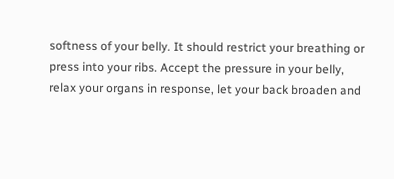softness of your belly. It should restrict your breathing or press into your ribs. Accept the pressure in your belly, relax your organs in response, let your back broaden and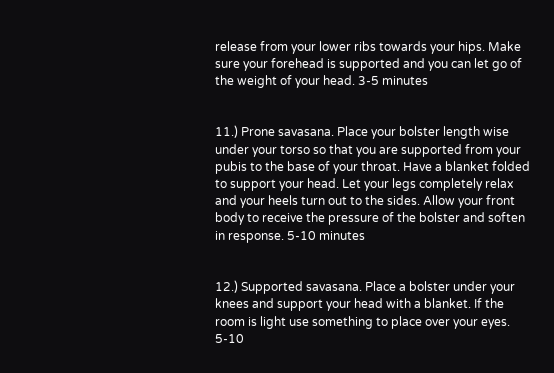release from your lower ribs towards your hips. Make sure your forehead is supported and you can let go of the weight of your head. 3-5 minutes


11.) Prone savasana. Place your bolster length wise under your torso so that you are supported from your pubis to the base of your throat. Have a blanket folded to support your head. Let your legs completely relax and your heels turn out to the sides. Allow your front body to receive the pressure of the bolster and soften in response. 5-10 minutes


12.) Supported savasana. Place a bolster under your knees and support your head with a blanket. If the room is light use something to place over your eyes. 5-10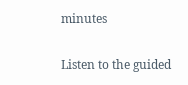minutes

Listen to the guided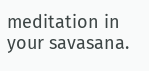meditation in your savasana.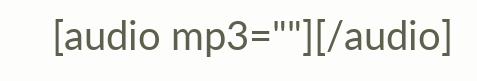[audio mp3=""][/audio]